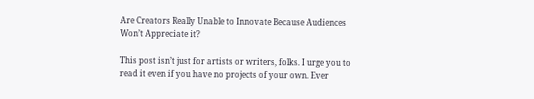Are Creators Really Unable to Innovate Because Audiences Won’t Appreciate it?

This post isn’t just for artists or writers, folks. I urge you to read it even if you have no projects of your own. Ever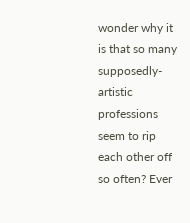wonder why it is that so many supposedly-artistic professions seem to rip each other off so often? Ever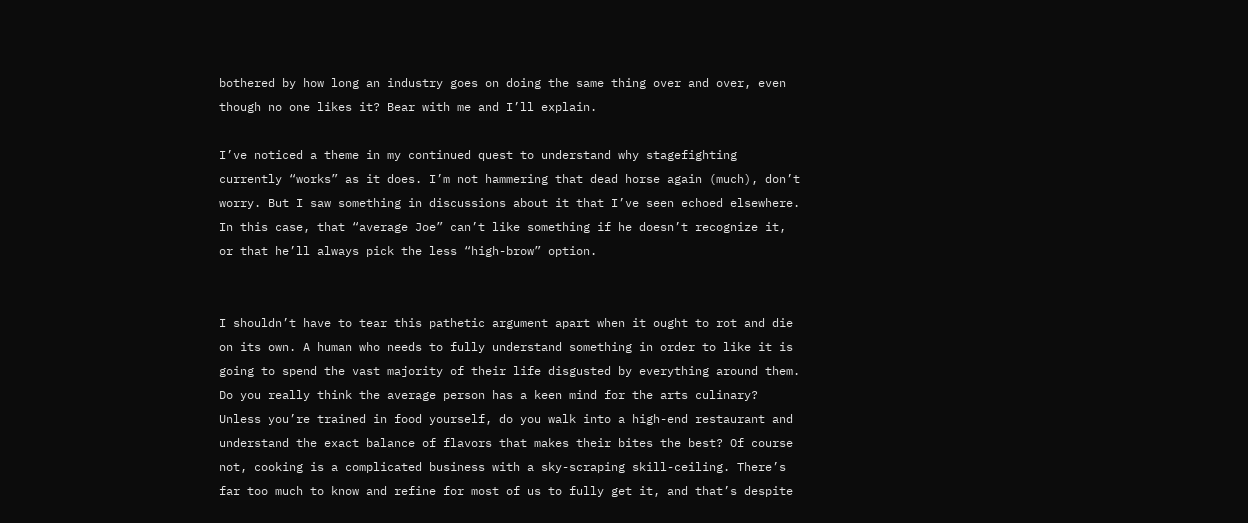bothered by how long an industry goes on doing the same thing over and over, even though no one likes it? Bear with me and I’ll explain.

I’ve noticed a theme in my continued quest to understand why stagefighting currently “works” as it does. I’m not hammering that dead horse again (much), don’t worry. But I saw something in discussions about it that I’ve seen echoed elsewhere. In this case, that “average Joe” can’t like something if he doesn’t recognize it, or that he’ll always pick the less “high-brow” option.


I shouldn’t have to tear this pathetic argument apart when it ought to rot and die on its own. A human who needs to fully understand something in order to like it is going to spend the vast majority of their life disgusted by everything around them. Do you really think the average person has a keen mind for the arts culinary? Unless you’re trained in food yourself, do you walk into a high-end restaurant and understand the exact balance of flavors that makes their bites the best? Of course not, cooking is a complicated business with a sky-scraping skill-ceiling. There’s far too much to know and refine for most of us to fully get it, and that’s despite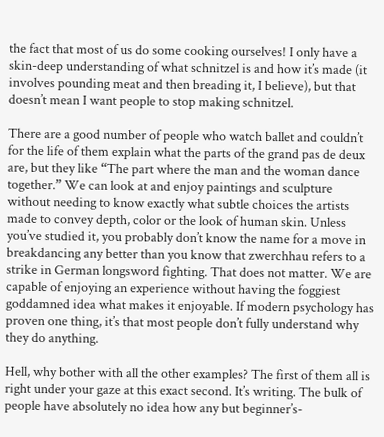the fact that most of us do some cooking ourselves! I only have a skin-deep understanding of what schnitzel is and how it’s made (it involves pounding meat and then breading it, I believe), but that doesn’t mean I want people to stop making schnitzel.

There are a good number of people who watch ballet and couldn’t for the life of them explain what the parts of the grand pas de deux are, but they like “The part where the man and the woman dance together.” We can look at and enjoy paintings and sculpture without needing to know exactly what subtle choices the artists made to convey depth, color or the look of human skin. Unless you’ve studied it, you probably don’t know the name for a move in breakdancing any better than you know that zwerchhau refers to a strike in German longsword fighting. That does not matter. We are capable of enjoying an experience without having the foggiest goddamned idea what makes it enjoyable. If modern psychology has proven one thing, it’s that most people don’t fully understand why they do anything.

Hell, why bother with all the other examples? The first of them all is right under your gaze at this exact second. It’s writing. The bulk of people have absolutely no idea how any but beginner’s-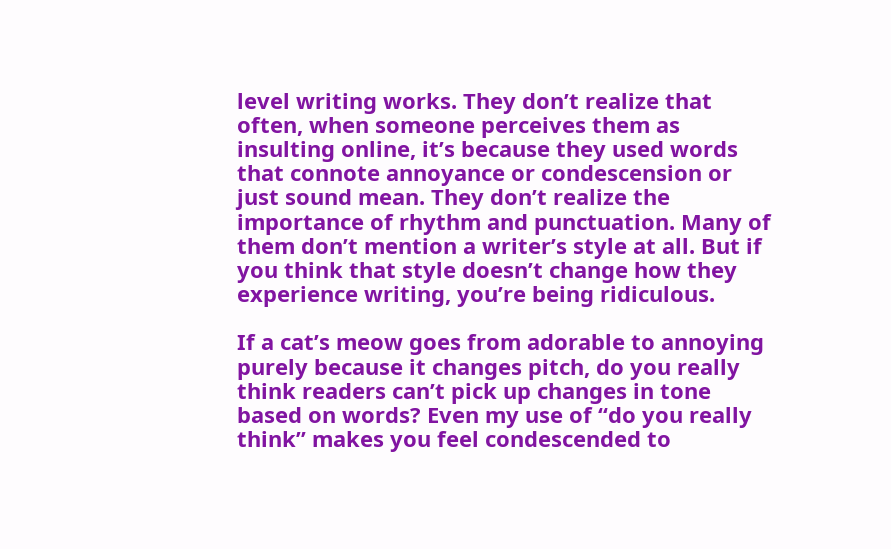level writing works. They don’t realize that often, when someone perceives them as insulting online, it’s because they used words that connote annoyance or condescension or just sound mean. They don’t realize the importance of rhythm and punctuation. Many of them don’t mention a writer’s style at all. But if you think that style doesn’t change how they experience writing, you’re being ridiculous.

If a cat’s meow goes from adorable to annoying purely because it changes pitch, do you really think readers can’t pick up changes in tone based on words? Even my use of “do you really think” makes you feel condescended to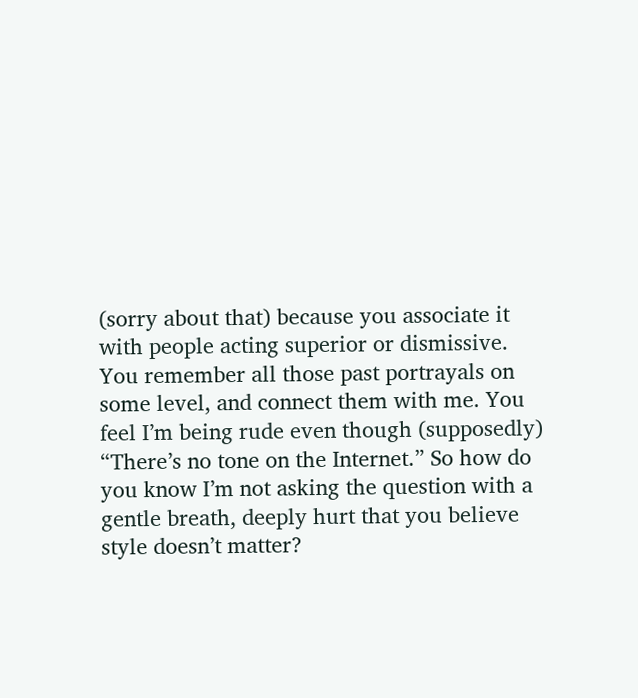(sorry about that) because you associate it with people acting superior or dismissive. You remember all those past portrayals on some level, and connect them with me. You feel I’m being rude even though (supposedly) “There’s no tone on the Internet.” So how do you know I’m not asking the question with a gentle breath, deeply hurt that you believe style doesn’t matter?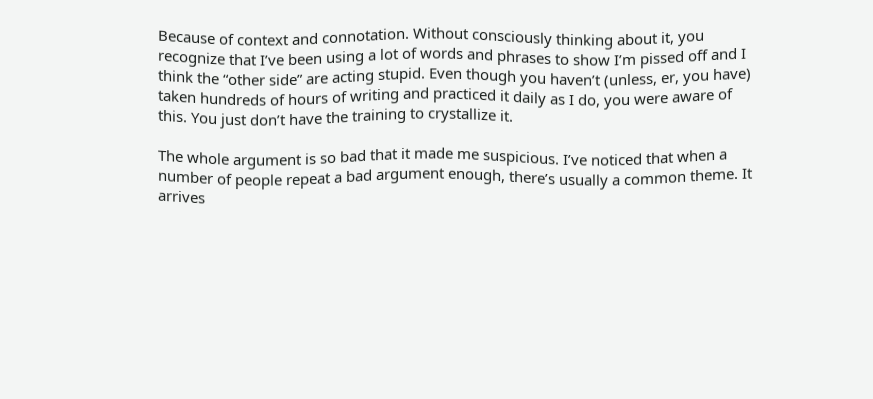Because of context and connotation. Without consciously thinking about it, you recognize that I’ve been using a lot of words and phrases to show I’m pissed off and I think the “other side” are acting stupid. Even though you haven’t (unless, er, you have) taken hundreds of hours of writing and practiced it daily as I do, you were aware of this. You just don’t have the training to crystallize it.

The whole argument is so bad that it made me suspicious. I’ve noticed that when a number of people repeat a bad argument enough, there’s usually a common theme. It arrives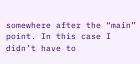somewhere after the “main” point. In this case I didn’t have to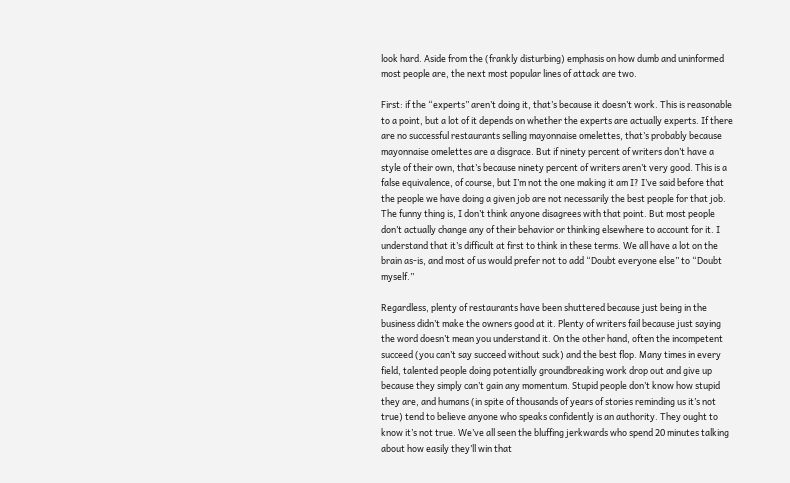look hard. Aside from the (frankly disturbing) emphasis on how dumb and uninformed most people are, the next most popular lines of attack are two.

First: if the “experts” aren’t doing it, that’s because it doesn’t work. This is reasonable to a point, but a lot of it depends on whether the experts are actually experts. If there are no successful restaurants selling mayonnaise omelettes, that’s probably because mayonnaise omelettes are a disgrace. But if ninety percent of writers don’t have a style of their own, that’s because ninety percent of writers aren’t very good. This is a false equivalence, of course, but I’m not the one making it am I? I’ve said before that the people we have doing a given job are not necessarily the best people for that job. The funny thing is, I don’t think anyone disagrees with that point. But most people don’t actually change any of their behavior or thinking elsewhere to account for it. I understand that it’s difficult at first to think in these terms. We all have a lot on the brain as-is, and most of us would prefer not to add “Doubt everyone else” to “Doubt myself.”

Regardless, plenty of restaurants have been shuttered because just being in the business didn’t make the owners good at it. Plenty of writers fail because just saying the word doesn’t mean you understand it. On the other hand, often the incompetent succeed (you can’t say succeed without suck) and the best flop. Many times in every field, talented people doing potentially groundbreaking work drop out and give up because they simply can’t gain any momentum. Stupid people don’t know how stupid they are, and humans (in spite of thousands of years of stories reminding us it’s not true) tend to believe anyone who speaks confidently is an authority. They ought to know it’s not true. We’ve all seen the bluffing jerkwards who spend 20 minutes talking about how easily they’ll win that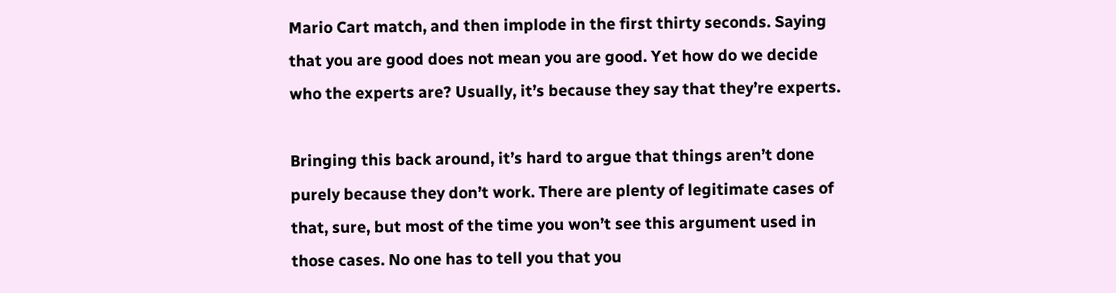Mario Cart match, and then implode in the first thirty seconds. Saying that you are good does not mean you are good. Yet how do we decide who the experts are? Usually, it’s because they say that they’re experts.

Bringing this back around, it’s hard to argue that things aren’t done purely because they don’t work. There are plenty of legitimate cases of that, sure, but most of the time you won’t see this argument used in those cases. No one has to tell you that you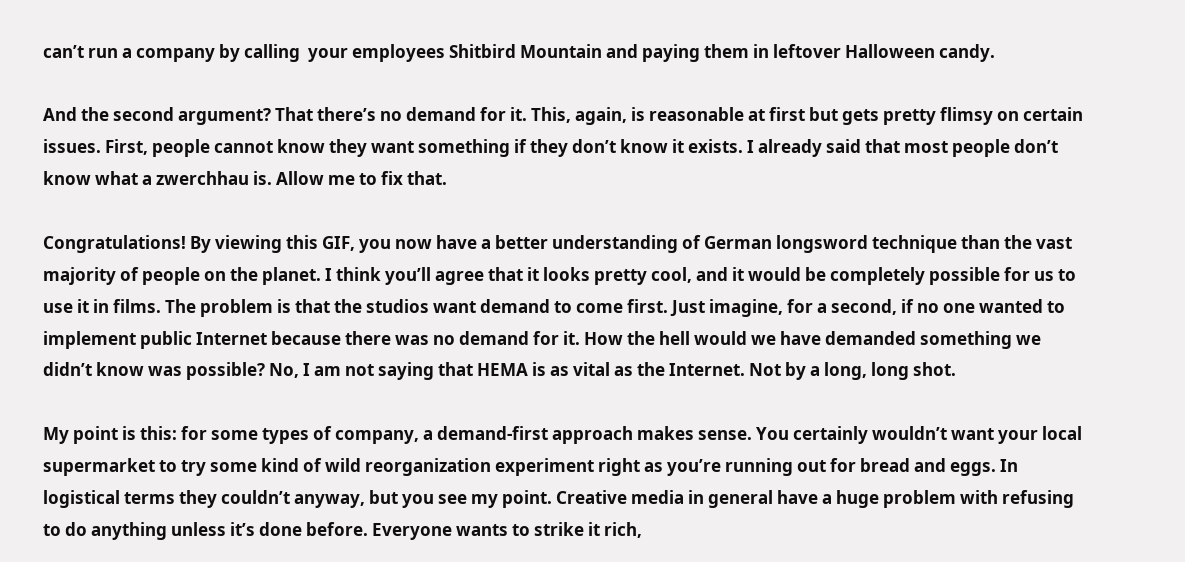can’t run a company by calling  your employees Shitbird Mountain and paying them in leftover Halloween candy.

And the second argument? That there’s no demand for it. This, again, is reasonable at first but gets pretty flimsy on certain issues. First, people cannot know they want something if they don’t know it exists. I already said that most people don’t know what a zwerchhau is. Allow me to fix that.

Congratulations! By viewing this GIF, you now have a better understanding of German longsword technique than the vast majority of people on the planet. I think you’ll agree that it looks pretty cool, and it would be completely possible for us to use it in films. The problem is that the studios want demand to come first. Just imagine, for a second, if no one wanted to implement public Internet because there was no demand for it. How the hell would we have demanded something we didn’t know was possible? No, I am not saying that HEMA is as vital as the Internet. Not by a long, long shot.

My point is this: for some types of company, a demand-first approach makes sense. You certainly wouldn’t want your local supermarket to try some kind of wild reorganization experiment right as you’re running out for bread and eggs. In logistical terms they couldn’t anyway, but you see my point. Creative media in general have a huge problem with refusing to do anything unless it’s done before. Everyone wants to strike it rich,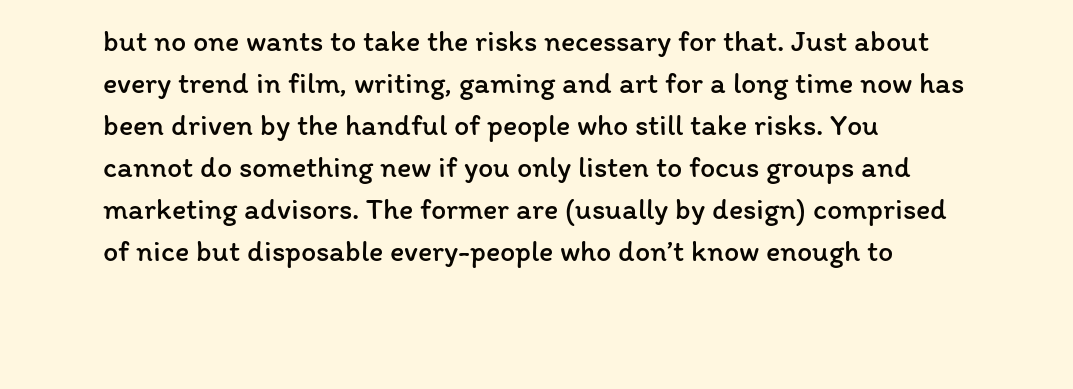but no one wants to take the risks necessary for that. Just about every trend in film, writing, gaming and art for a long time now has been driven by the handful of people who still take risks. You cannot do something new if you only listen to focus groups and marketing advisors. The former are (usually by design) comprised of nice but disposable every-people who don’t know enough to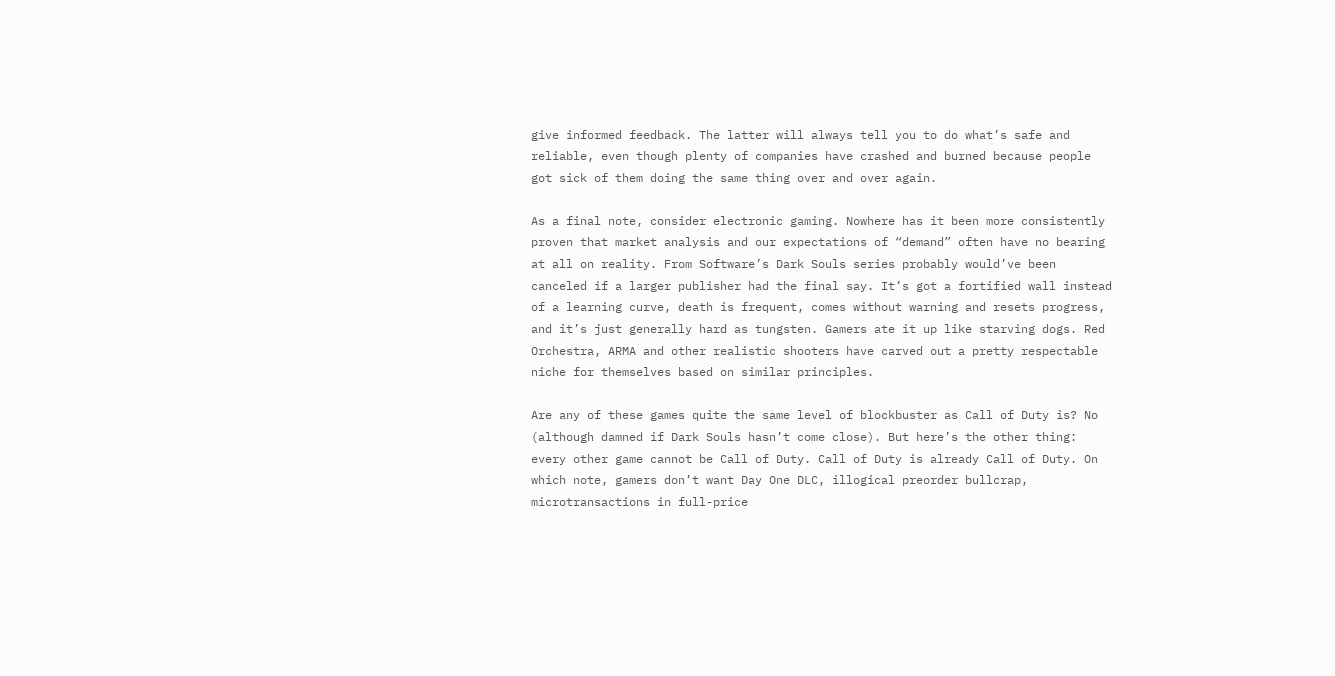give informed feedback. The latter will always tell you to do what’s safe and reliable, even though plenty of companies have crashed and burned because people got sick of them doing the same thing over and over again.

As a final note, consider electronic gaming. Nowhere has it been more consistently proven that market analysis and our expectations of “demand” often have no bearing at all on reality. From Software’s Dark Souls series probably would’ve been canceled if a larger publisher had the final say. It’s got a fortified wall instead of a learning curve, death is frequent, comes without warning and resets progress, and it’s just generally hard as tungsten. Gamers ate it up like starving dogs. Red Orchestra, ARMA and other realistic shooters have carved out a pretty respectable niche for themselves based on similar principles.

Are any of these games quite the same level of blockbuster as Call of Duty is? No (although damned if Dark Souls hasn’t come close). But here’s the other thing: every other game cannot be Call of Duty. Call of Duty is already Call of Duty. On which note, gamers don’t want Day One DLC, illogical preorder bullcrap, microtransactions in full-price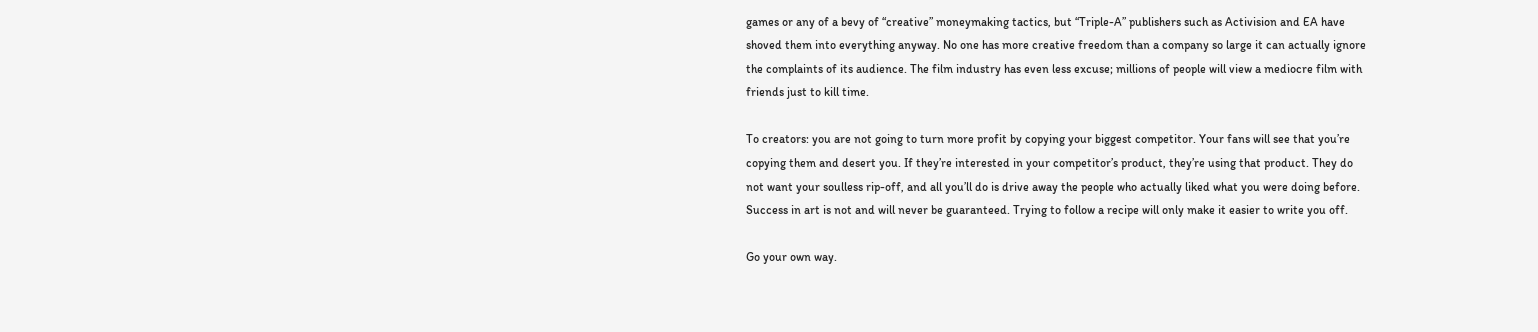games or any of a bevy of “creative” moneymaking tactics, but “Triple-A” publishers such as Activision and EA have shoved them into everything anyway. No one has more creative freedom than a company so large it can actually ignore the complaints of its audience. The film industry has even less excuse; millions of people will view a mediocre film with friends just to kill time.

To creators: you are not going to turn more profit by copying your biggest competitor. Your fans will see that you’re copying them and desert you. If they’re interested in your competitor’s product, they’re using that product. They do not want your soulless rip-off, and all you’ll do is drive away the people who actually liked what you were doing before. Success in art is not and will never be guaranteed. Trying to follow a recipe will only make it easier to write you off.

Go your own way.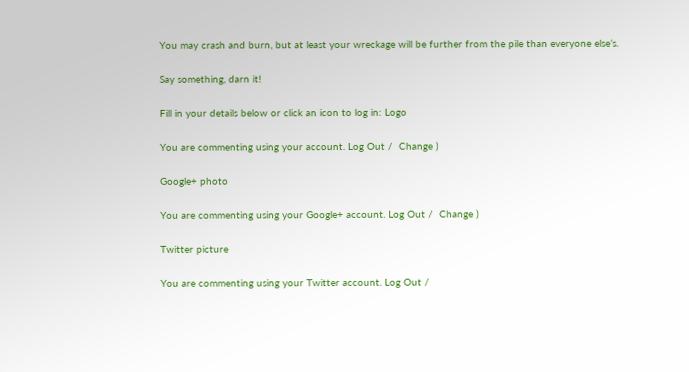You may crash and burn, but at least your wreckage will be further from the pile than everyone else’s.

Say something, darn it!

Fill in your details below or click an icon to log in: Logo

You are commenting using your account. Log Out /  Change )

Google+ photo

You are commenting using your Google+ account. Log Out /  Change )

Twitter picture

You are commenting using your Twitter account. Log Out /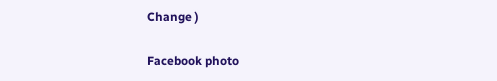Change )

Facebook photo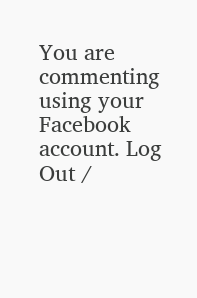You are commenting using your Facebook account. Log Out /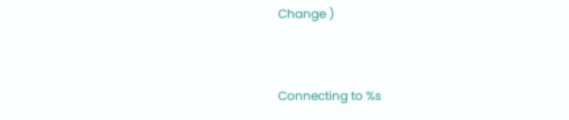Change )


Connecting to %s